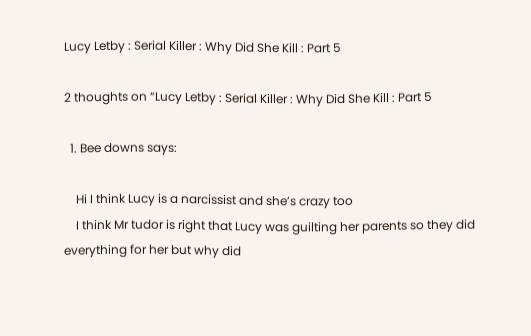Lucy Letby : Serial Killer : Why Did She Kill : Part 5

2 thoughts on “Lucy Letby : Serial Killer : Why Did She Kill : Part 5

  1. Bee downs says:

    Hi I think Lucy is a narcissist and she’s crazy too
    I think Mr tudor is right that Lucy was guilting her parents so they did everything for her but why did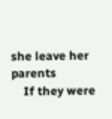she leave her parents
    If they were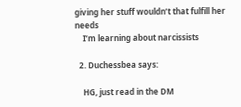giving her stuff wouldn’t that fulfill her needs
    I’m learning about narcissists

  2. Duchessbea says:

    HG, just read in the DM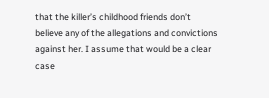that the killer’s childhood friends don’t believe any of the allegations and convictions against her. I assume that would be a clear case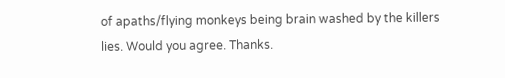of apaths/flying monkeys being brain washed by the killers lies. Would you agree. Thanks.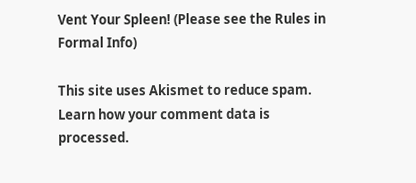Vent Your Spleen! (Please see the Rules in Formal Info)

This site uses Akismet to reduce spam. Learn how your comment data is processed.